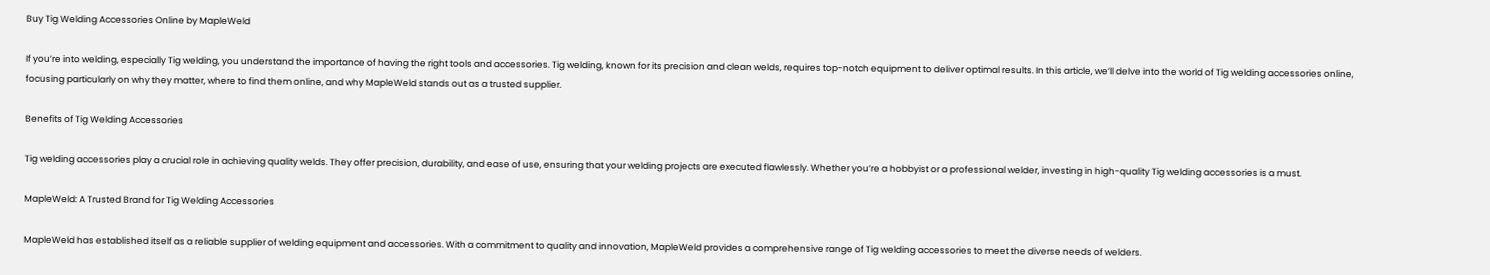Buy Tig Welding Accessories Online by MapleWeld

If you’re into welding, especially Tig welding, you understand the importance of having the right tools and accessories. Tig welding, known for its precision and clean welds, requires top-notch equipment to deliver optimal results. In this article, we’ll delve into the world of Tig welding accessories online, focusing particularly on why they matter, where to find them online, and why MapleWeld stands out as a trusted supplier.

Benefits of Tig Welding Accessories

Tig welding accessories play a crucial role in achieving quality welds. They offer precision, durability, and ease of use, ensuring that your welding projects are executed flawlessly. Whether you’re a hobbyist or a professional welder, investing in high-quality Tig welding accessories is a must.

MapleWeld: A Trusted Brand for Tig Welding Accessories

MapleWeld has established itself as a reliable supplier of welding equipment and accessories. With a commitment to quality and innovation, MapleWeld provides a comprehensive range of Tig welding accessories to meet the diverse needs of welders.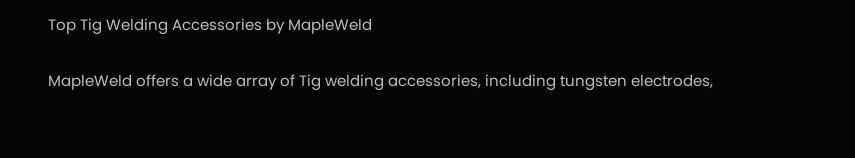Top Tig Welding Accessories by MapleWeld

MapleWeld offers a wide array of Tig welding accessories, including tungsten electrodes,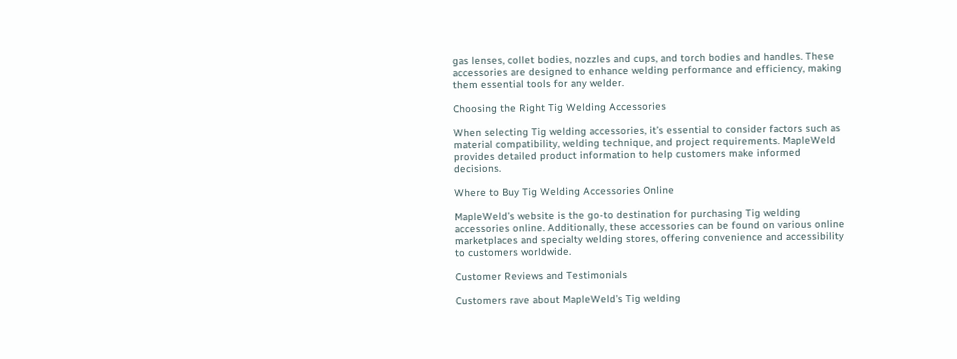gas lenses, collet bodies, nozzles and cups, and torch bodies and handles. These accessories are designed to enhance welding performance and efficiency, making them essential tools for any welder.

Choosing the Right Tig Welding Accessories

When selecting Tig welding accessories, it’s essential to consider factors such as material compatibility, welding technique, and project requirements. MapleWeld provides detailed product information to help customers make informed decisions.

Where to Buy Tig Welding Accessories Online

MapleWeld’s website is the go-to destination for purchasing Tig welding accessories online. Additionally, these accessories can be found on various online marketplaces and specialty welding stores, offering convenience and accessibility to customers worldwide.

Customer Reviews and Testimonials

Customers rave about MapleWeld’s Tig welding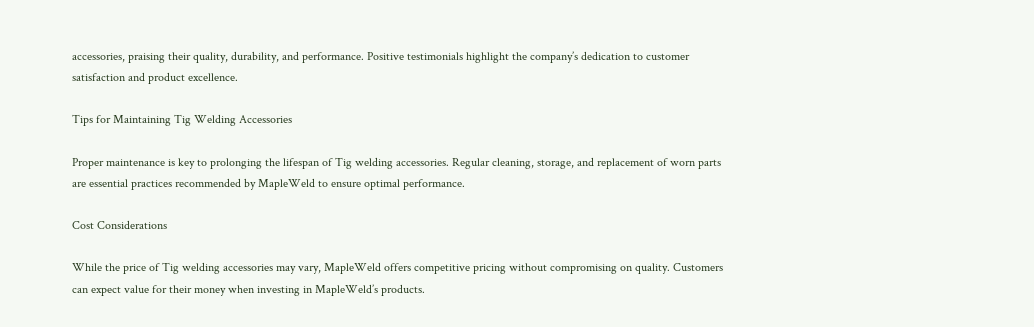accessories, praising their quality, durability, and performance. Positive testimonials highlight the company’s dedication to customer satisfaction and product excellence.

Tips for Maintaining Tig Welding Accessories

Proper maintenance is key to prolonging the lifespan of Tig welding accessories. Regular cleaning, storage, and replacement of worn parts are essential practices recommended by MapleWeld to ensure optimal performance.

Cost Considerations

While the price of Tig welding accessories may vary, MapleWeld offers competitive pricing without compromising on quality. Customers can expect value for their money when investing in MapleWeld’s products.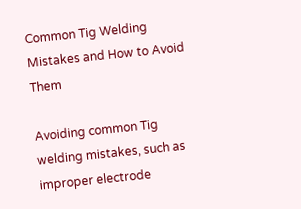Common Tig Welding Mistakes and How to Avoid Them

Avoiding common Tig welding mistakes, such as improper electrode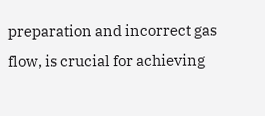preparation and incorrect gas flow, is crucial for achieving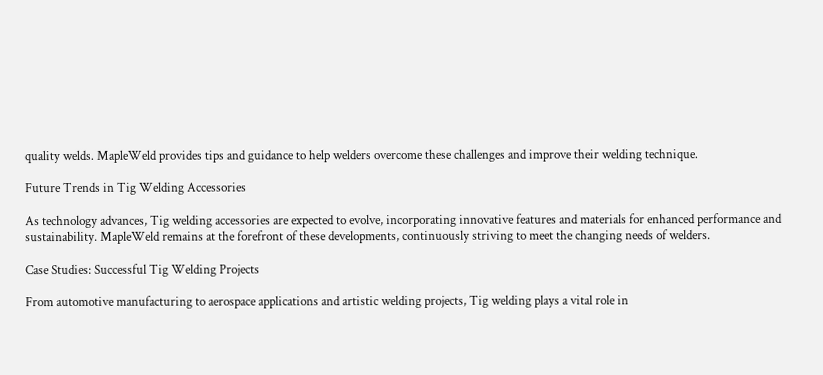quality welds. MapleWeld provides tips and guidance to help welders overcome these challenges and improve their welding technique.

Future Trends in Tig Welding Accessories

As technology advances, Tig welding accessories are expected to evolve, incorporating innovative features and materials for enhanced performance and sustainability. MapleWeld remains at the forefront of these developments, continuously striving to meet the changing needs of welders.

Case Studies: Successful Tig Welding Projects

From automotive manufacturing to aerospace applications and artistic welding projects, Tig welding plays a vital role in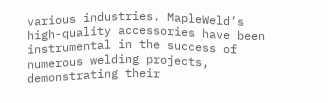various industries. MapleWeld’s high-quality accessories have been instrumental in the success of numerous welding projects, demonstrating their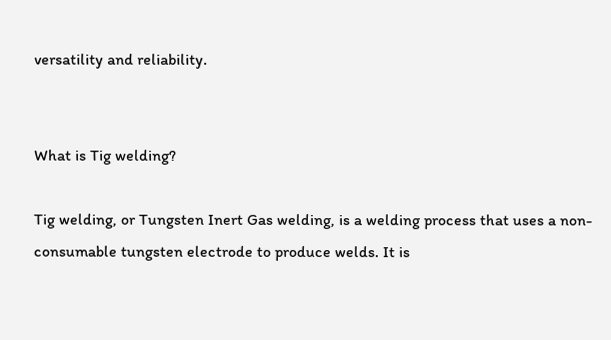versatility and reliability.


What is Tig welding?

Tig welding, or Tungsten Inert Gas welding, is a welding process that uses a non-consumable tungsten electrode to produce welds. It is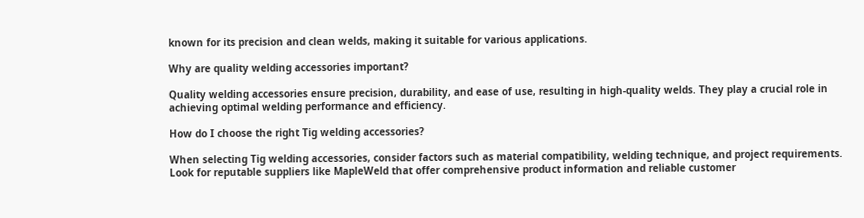known for its precision and clean welds, making it suitable for various applications.

Why are quality welding accessories important?

Quality welding accessories ensure precision, durability, and ease of use, resulting in high-quality welds. They play a crucial role in achieving optimal welding performance and efficiency.

How do I choose the right Tig welding accessories?

When selecting Tig welding accessories, consider factors such as material compatibility, welding technique, and project requirements. Look for reputable suppliers like MapleWeld that offer comprehensive product information and reliable customer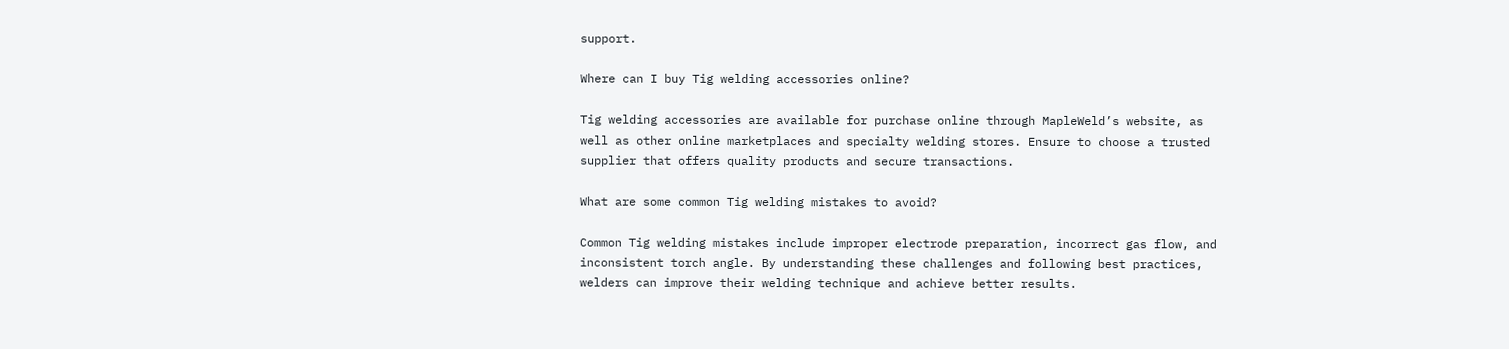support.

Where can I buy Tig welding accessories online?

Tig welding accessories are available for purchase online through MapleWeld’s website, as well as other online marketplaces and specialty welding stores. Ensure to choose a trusted supplier that offers quality products and secure transactions.

What are some common Tig welding mistakes to avoid?

Common Tig welding mistakes include improper electrode preparation, incorrect gas flow, and inconsistent torch angle. By understanding these challenges and following best practices, welders can improve their welding technique and achieve better results.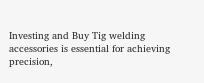Investing and Buy Tig welding accessories is essential for achieving precision,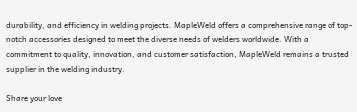durability, and efficiency in welding projects. MapleWeld offers a comprehensive range of top-notch accessories designed to meet the diverse needs of welders worldwide. With a commitment to quality, innovation, and customer satisfaction, MapleWeld remains a trusted supplier in the welding industry.

Share your love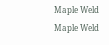Maple Weld
Maple Weld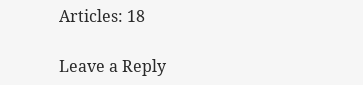Articles: 18

Leave a Reply